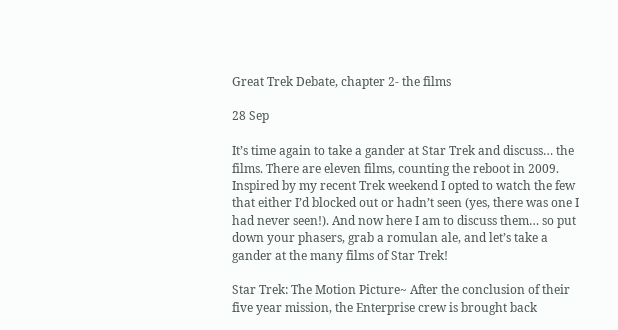Great Trek Debate, chapter 2- the films

28 Sep

It’s time again to take a gander at Star Trek and discuss… the films. There are eleven films, counting the reboot in 2009. Inspired by my recent Trek weekend I opted to watch the few that either I’d blocked out or hadn’t seen (yes, there was one I had never seen!). And now here I am to discuss them… so put down your phasers, grab a romulan ale, and let’s take a gander at the many films of Star Trek!

Star Trek: The Motion Picture~ After the conclusion of their five year mission, the Enterprise crew is brought back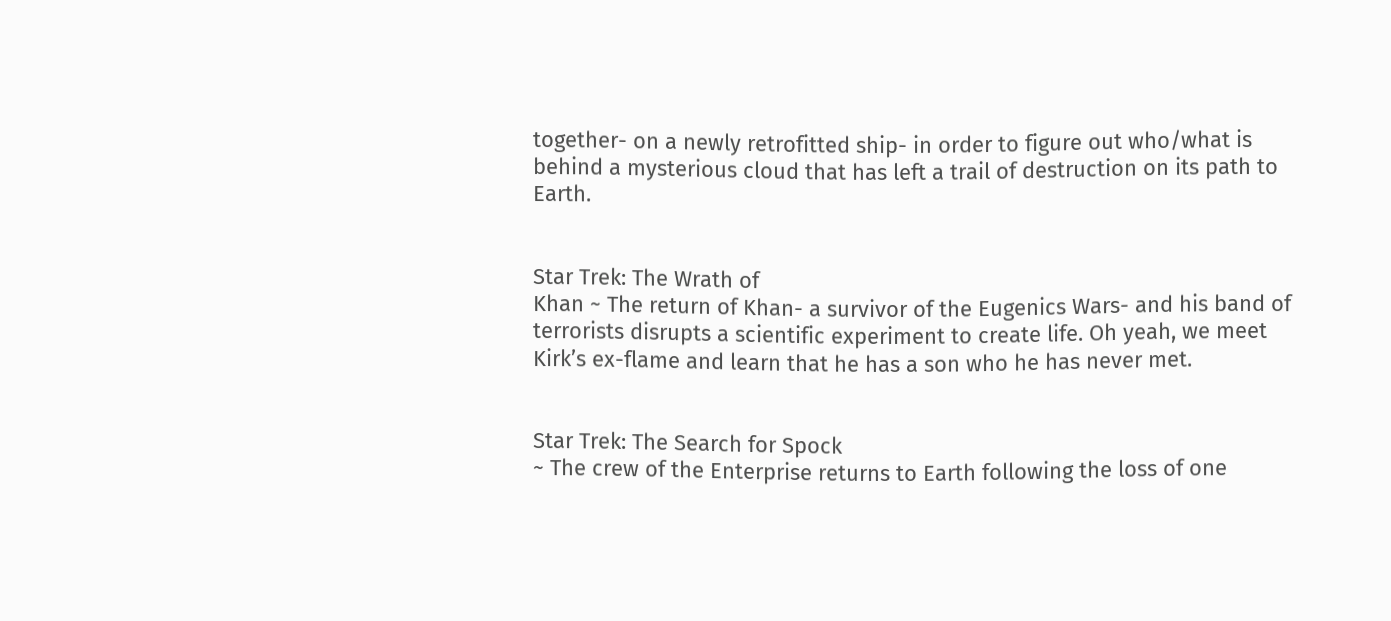together- on a newly retrofitted ship- in order to figure out who/what is behind a mysterious cloud that has left a trail of destruction on its path to Earth.


Star Trek: The Wrath of
Khan ~ The return of Khan- a survivor of the Eugenics Wars- and his band of terrorists disrupts a scientific experiment to create life. Oh yeah, we meet Kirk’s ex-flame and learn that he has a son who he has never met.


Star Trek: The Search for Spock
~ The crew of the Enterprise returns to Earth following the loss of one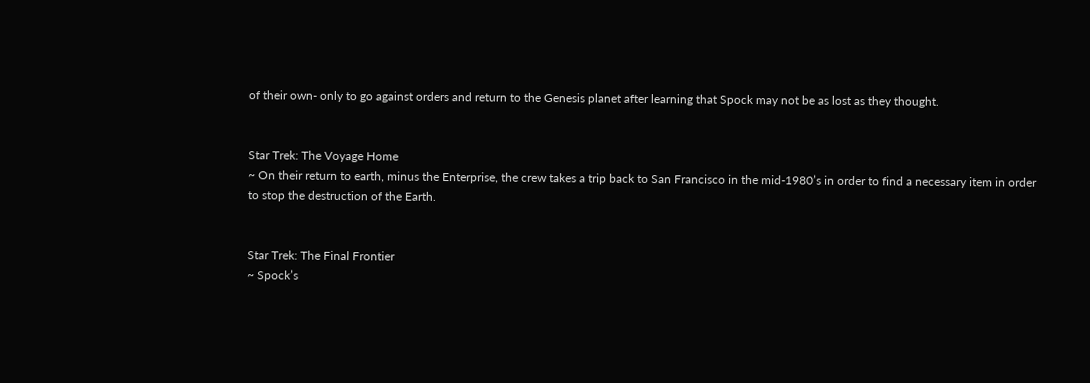of their own- only to go against orders and return to the Genesis planet after learning that Spock may not be as lost as they thought.


Star Trek: The Voyage Home
~ On their return to earth, minus the Enterprise, the crew takes a trip back to San Francisco in the mid-1980’s in order to find a necessary item in order to stop the destruction of the Earth.


Star Trek: The Final Frontier
~ Spock’s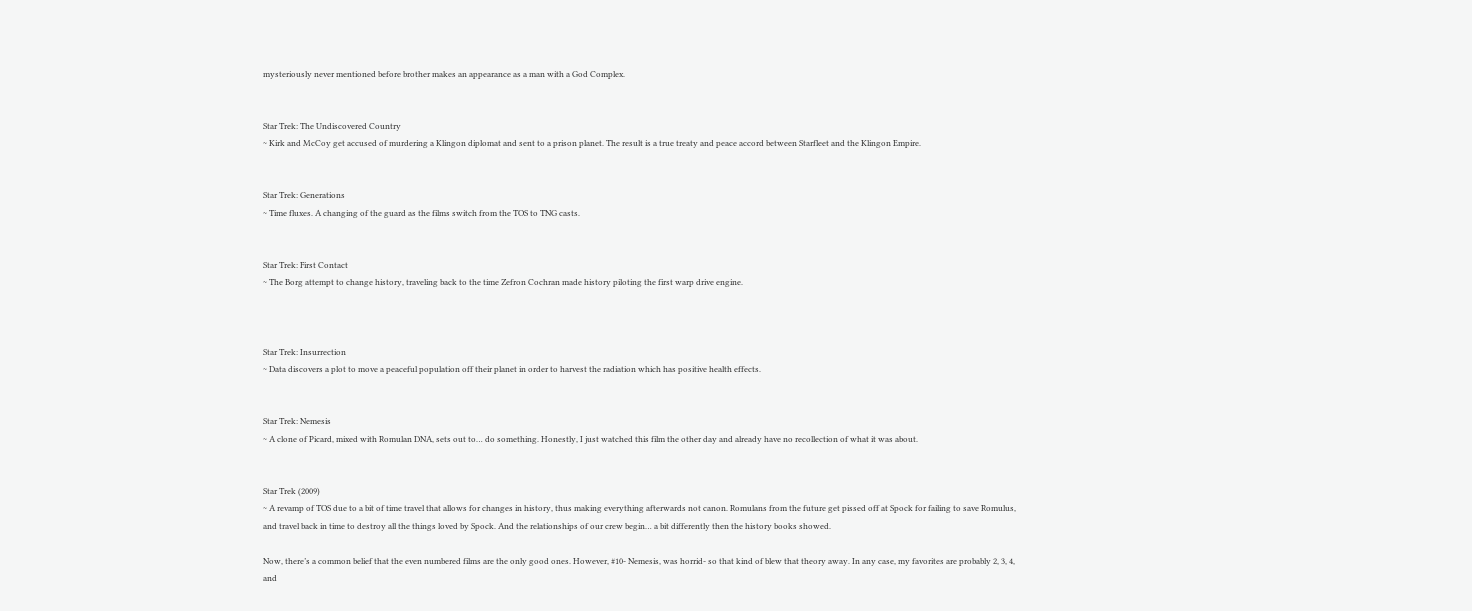mysteriously never mentioned before brother makes an appearance as a man with a God Complex.


Star Trek: The Undiscovered Country
~ Kirk and McCoy get accused of murdering a Klingon diplomat and sent to a prison planet. The result is a true treaty and peace accord between Starfleet and the Klingon Empire.


Star Trek: Generations
~ Time fluxes. A changing of the guard as the films switch from the TOS to TNG casts.


Star Trek: First Contact
~ The Borg attempt to change history, traveling back to the time Zefron Cochran made history piloting the first warp drive engine.



Star Trek: Insurrection
~ Data discovers a plot to move a peaceful population off their planet in order to harvest the radiation which has positive health effects.


Star Trek: Nemesis
~ A clone of Picard, mixed with Romulan DNA, sets out to… do something. Honestly, I just watched this film the other day and already have no recollection of what it was about.


Star Trek (2009)
~ A revamp of TOS due to a bit of time travel that allows for changes in history, thus making everything afterwards not canon. Romulans from the future get pissed off at Spock for failing to save Romulus, and travel back in time to destroy all the things loved by Spock. And the relationships of our crew begin… a bit differently then the history books showed.

Now, there’s a common belief that the even numbered films are the only good ones. However, #10- Nemesis, was horrid- so that kind of blew that theory away. In any case, my favorites are probably 2, 3, 4, and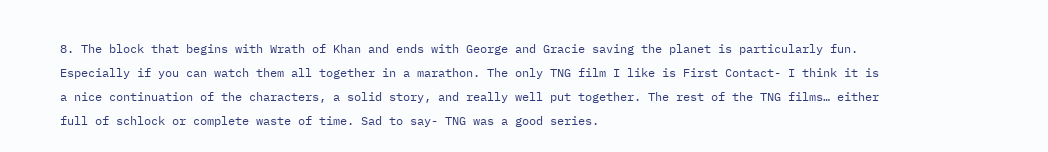8. The block that begins with Wrath of Khan and ends with George and Gracie saving the planet is particularly fun. Especially if you can watch them all together in a marathon. The only TNG film I like is First Contact- I think it is a nice continuation of the characters, a solid story, and really well put together. The rest of the TNG films… either full of schlock or complete waste of time. Sad to say- TNG was a good series.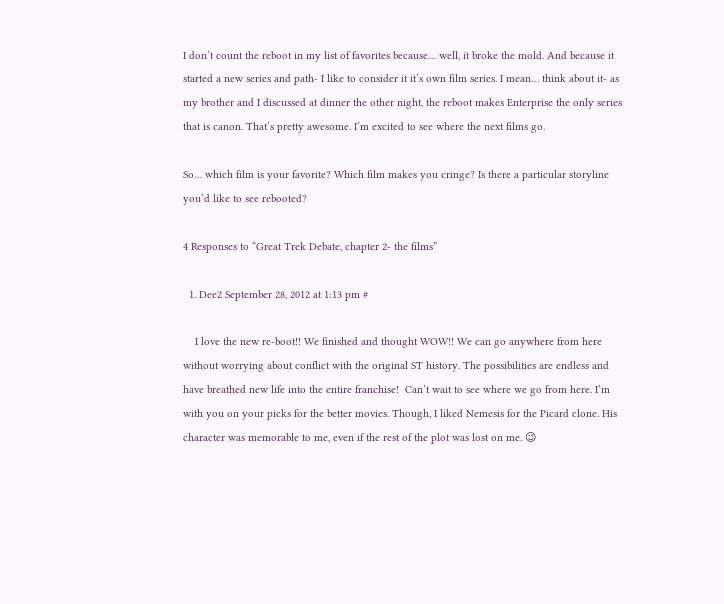I don’t count the reboot in my list of favorites because… well, it broke the mold. And because it started a new series and path- I like to consider it it’s own film series. I mean… think about it- as my brother and I discussed at dinner the other night, the reboot makes Enterprise the only series that is canon. That’s pretty awesome. I’m excited to see where the next films go.

So… which film is your favorite? Which film makes you cringe? Is there a particular storyline you’d like to see rebooted?

4 Responses to “Great Trek Debate, chapter 2- the films”

  1. Dee2 September 28, 2012 at 1:13 pm #

    I love the new re-boot!! We finished and thought WOW!! We can go anywhere from here without worrying about conflict with the original ST history. The possibilities are endless and have breathed new life into the entire franchise!  Can’t wait to see where we go from here. I’m with you on your picks for the better movies. Though, I liked Nemesis for the Picard clone. His character was memorable to me, even if the rest of the plot was lost on me. 😉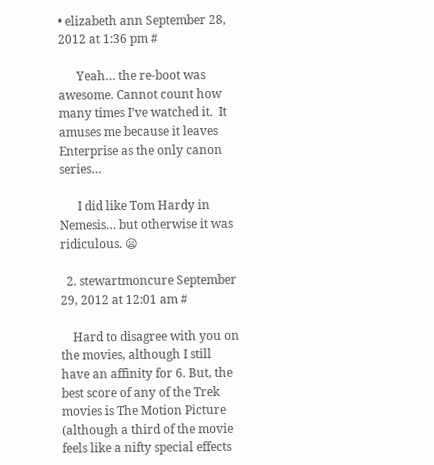• elizabeth ann September 28, 2012 at 1:36 pm #

      Yeah… the re-boot was awesome. Cannot count how many times I’ve watched it.  It amuses me because it leaves Enterprise as the only canon series…

      I did like Tom Hardy in Nemesis… but otherwise it was ridiculous. 😦

  2. stewartmoncure September 29, 2012 at 12:01 am #

    Hard to disagree with you on the movies, although I still have an affinity for 6. But, the best score of any of the Trek movies is The Motion Picture (although a third of the movie feels like a nifty special effects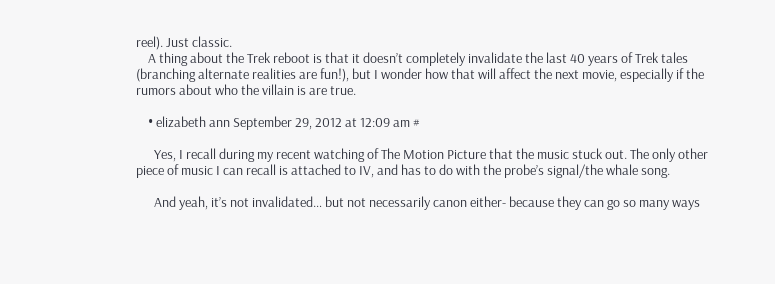reel). Just classic.
    A thing about the Trek reboot is that it doesn’t completely invalidate the last 40 years of Trek tales (branching alternate realities are fun!), but I wonder how that will affect the next movie, especially if the rumors about who the villain is are true.

    • elizabeth ann September 29, 2012 at 12:09 am #

      Yes, I recall during my recent watching of The Motion Picture that the music stuck out. The only other piece of music I can recall is attached to IV, and has to do with the probe’s signal/the whale song.

      And yeah, it’s not invalidated… but not necessarily canon either- because they can go so many ways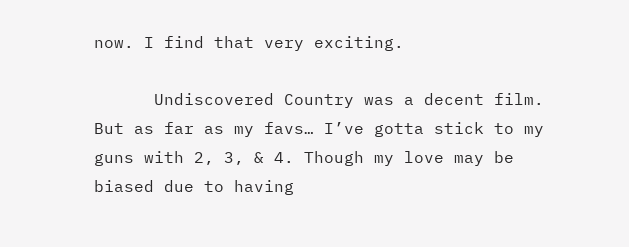now. I find that very exciting.

      Undiscovered Country was a decent film. But as far as my favs… I’ve gotta stick to my guns with 2, 3, & 4. Though my love may be biased due to having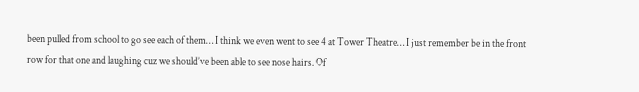been pulled from school to go see each of them… I think we even went to see 4 at Tower Theatre… I just remember be in the front row for that one and laughing cuz we should’ve been able to see nose hairs. Of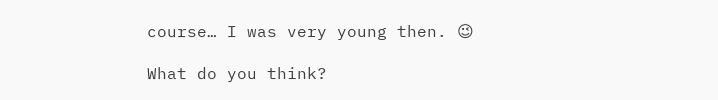course… I was very young then. 😉

What do you think?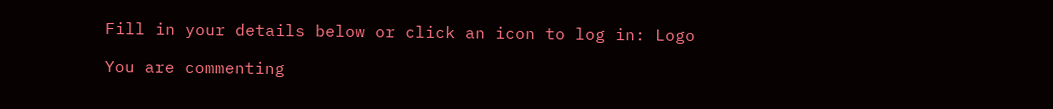Fill in your details below or click an icon to log in: Logo

You are commenting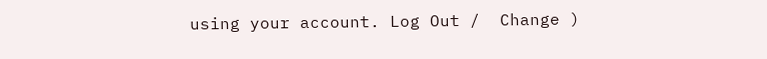using your account. Log Out /  Change )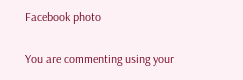Facebook photo

You are commenting using your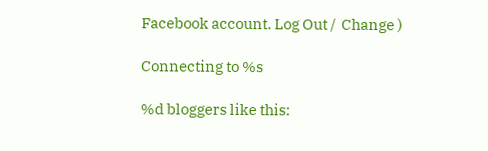Facebook account. Log Out /  Change )

Connecting to %s

%d bloggers like this: